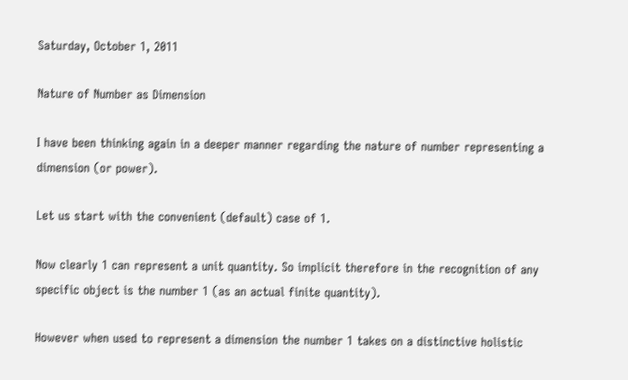Saturday, October 1, 2011

Nature of Number as Dimension

I have been thinking again in a deeper manner regarding the nature of number representing a dimension (or power).

Let us start with the convenient (default) case of 1.

Now clearly 1 can represent a unit quantity. So implicit therefore in the recognition of any specific object is the number 1 (as an actual finite quantity).

However when used to represent a dimension the number 1 takes on a distinctive holistic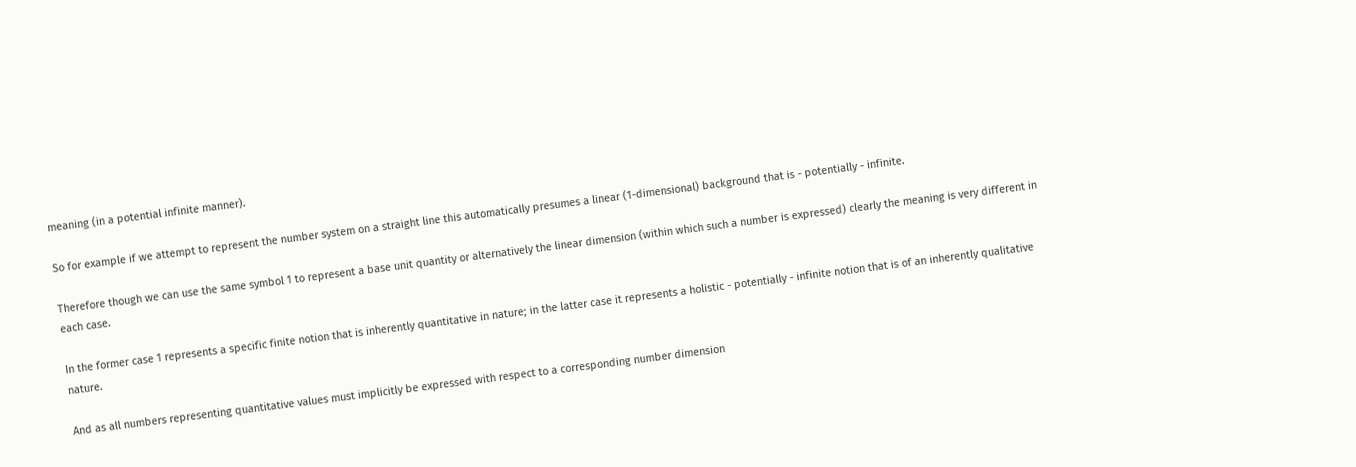meaning (in a potential infinite manner).

So for example if we attempt to represent the number system on a straight line this automatically presumes a linear (1-dimensional) background that is - potentially - infinite.

Therefore though we can use the same symbol 1 to represent a base unit quantity or alternatively the linear dimension (within which such a number is expressed) clearly the meaning is very different in each case.

In the former case 1 represents a specific finite notion that is inherently quantitative in nature; in the latter case it represents a holistic - potentially - infinite notion that is of an inherently qualitative nature.

And as all numbers representing quantitative values must implicitly be expressed with respect to a corresponding number dimension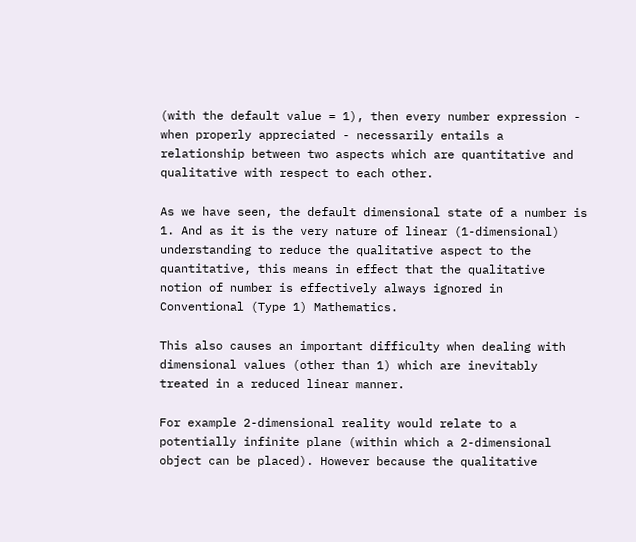(with the default value = 1), then every number expression - when properly appreciated - necessarily entails a relationship between two aspects which are quantitative and qualitative with respect to each other.

As we have seen, the default dimensional state of a number is 1. And as it is the very nature of linear (1-dimensional) understanding to reduce the qualitative aspect to the quantitative, this means in effect that the qualitative notion of number is effectively always ignored in Conventional (Type 1) Mathematics.

This also causes an important difficulty when dealing with dimensional values (other than 1) which are inevitably treated in a reduced linear manner.

For example 2-dimensional reality would relate to a potentially infinite plane (within which a 2-dimensional object can be placed). However because the qualitative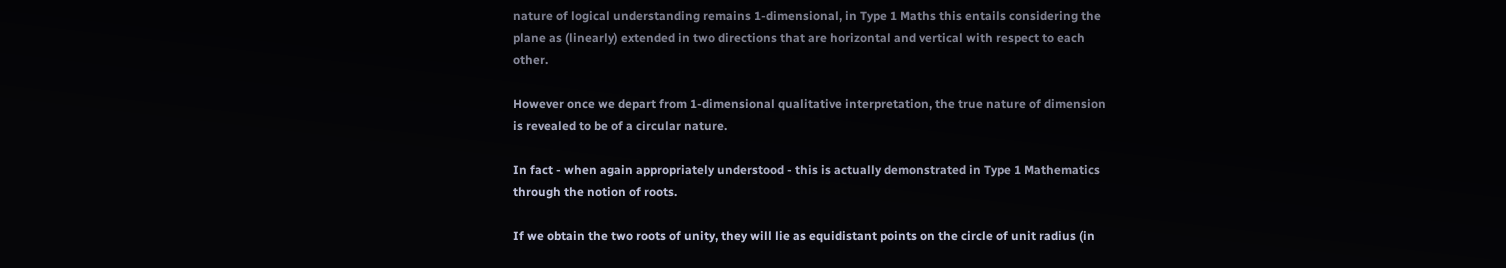nature of logical understanding remains 1-dimensional, in Type 1 Maths this entails considering the plane as (linearly) extended in two directions that are horizontal and vertical with respect to each other.

However once we depart from 1-dimensional qualitative interpretation, the true nature of dimension is revealed to be of a circular nature.

In fact - when again appropriately understood - this is actually demonstrated in Type 1 Mathematics through the notion of roots.

If we obtain the two roots of unity, they will lie as equidistant points on the circle of unit radius (in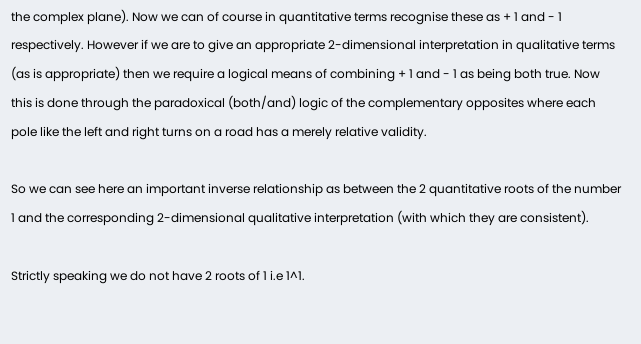the complex plane). Now we can of course in quantitative terms recognise these as + 1 and - 1 respectively. However if we are to give an appropriate 2-dimensional interpretation in qualitative terms (as is appropriate) then we require a logical means of combining + 1 and - 1 as being both true. Now this is done through the paradoxical (both/and) logic of the complementary opposites where each pole like the left and right turns on a road has a merely relative validity.

So we can see here an important inverse relationship as between the 2 quantitative roots of the number 1 and the corresponding 2-dimensional qualitative interpretation (with which they are consistent).

Strictly speaking we do not have 2 roots of 1 i.e 1^1.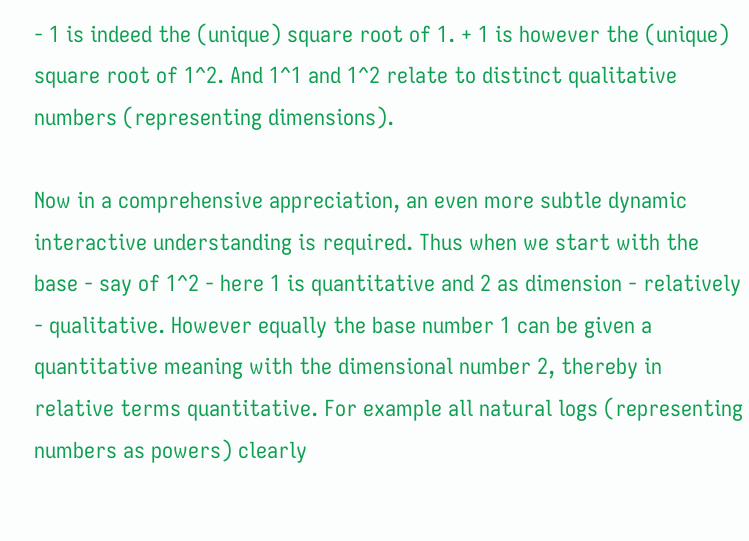- 1 is indeed the (unique) square root of 1. + 1 is however the (unique) square root of 1^2. And 1^1 and 1^2 relate to distinct qualitative numbers (representing dimensions).

Now in a comprehensive appreciation, an even more subtle dynamic interactive understanding is required. Thus when we start with the base - say of 1^2 - here 1 is quantitative and 2 as dimension - relatively - qualitative. However equally the base number 1 can be given a quantitative meaning with the dimensional number 2, thereby in relative terms quantitative. For example all natural logs (representing numbers as powers) clearly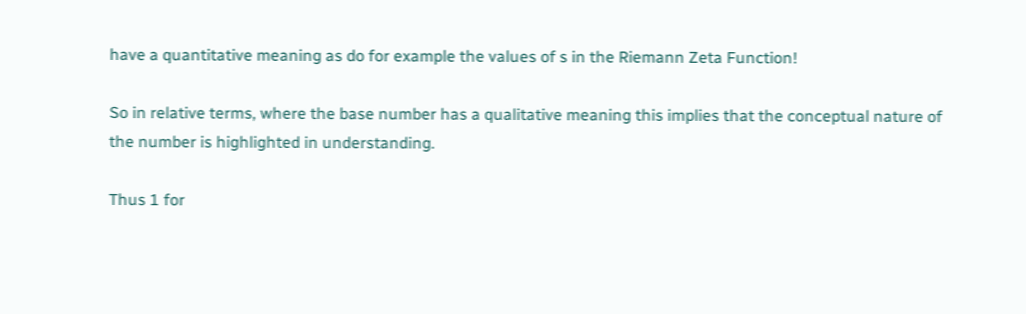have a quantitative meaning as do for example the values of s in the Riemann Zeta Function!

So in relative terms, where the base number has a qualitative meaning this implies that the conceptual nature of the number is highlighted in understanding.

Thus 1 for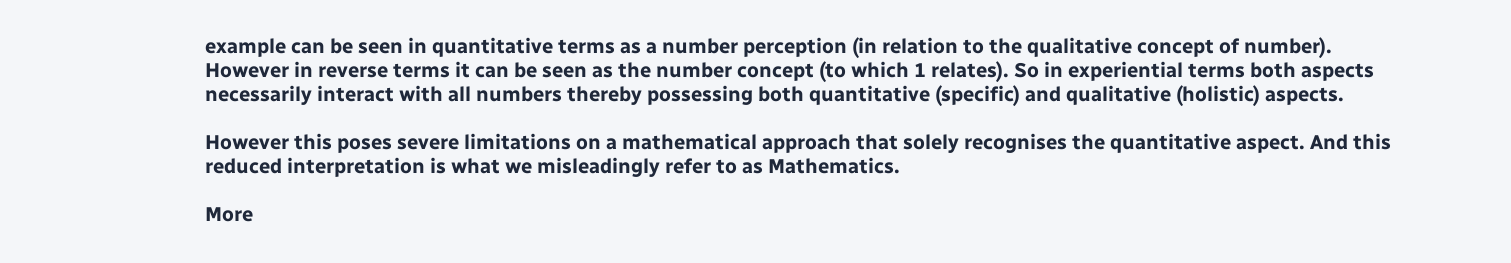example can be seen in quantitative terms as a number perception (in relation to the qualitative concept of number). However in reverse terms it can be seen as the number concept (to which 1 relates). So in experiential terms both aspects necessarily interact with all numbers thereby possessing both quantitative (specific) and qualitative (holistic) aspects.

However this poses severe limitations on a mathematical approach that solely recognises the quantitative aspect. And this reduced interpretation is what we misleadingly refer to as Mathematics.

More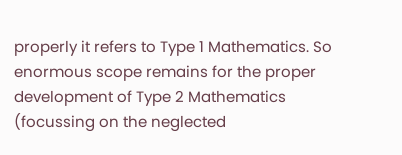properly it refers to Type 1 Mathematics. So enormous scope remains for the proper development of Type 2 Mathematics (focussing on the neglected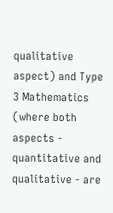qualitative aspect) and Type 3 Mathematics (where both aspects - quantitative and qualitative - are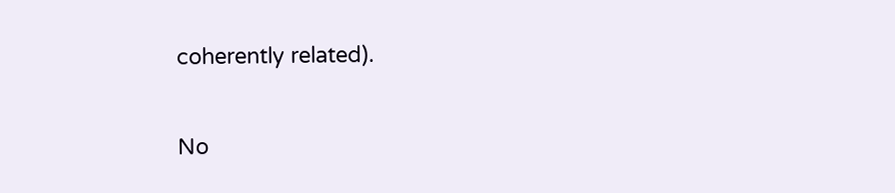coherently related).

No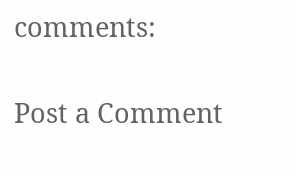comments:

Post a Comment